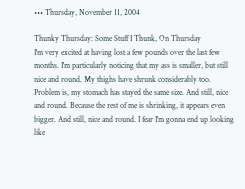••• Thursday, November 11, 2004

Thunky Thursday: Some Stuff I Thunk, On Thursday
I'm very excited at having lost a few pounds over the last few months. I'm particularly noticing that my ass is smaller, but still nice and round. My thighs have shrunk considerably too. Problem is, my stomach has stayed the same size. And still, nice and round. Because the rest of me is shrinking, it appears even bigger. And still, nice and round. I fear I'm gonna end up looking like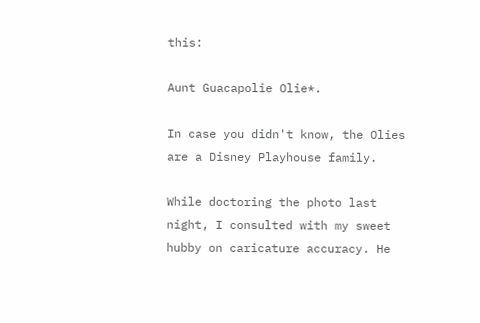this:

Aunt Guacapolie Olie*.

In case you didn't know, the Olies are a Disney Playhouse family.

While doctoring the photo last night, I consulted with my sweet hubby on caricature accuracy. He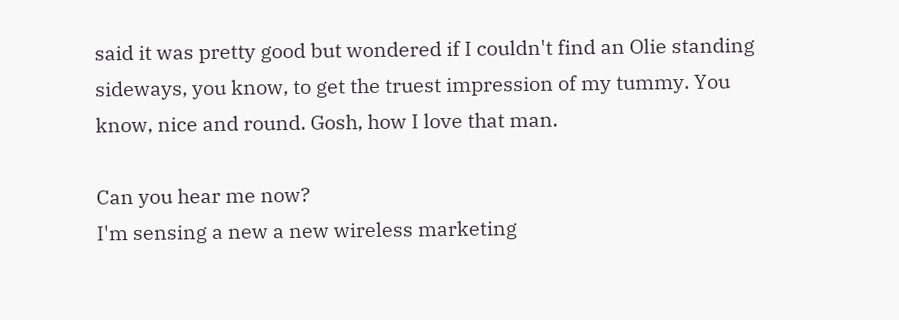said it was pretty good but wondered if I couldn't find an Olie standing sideways, you know, to get the truest impression of my tummy. You know, nice and round. Gosh, how I love that man.

Can you hear me now?
I'm sensing a new a new wireless marketing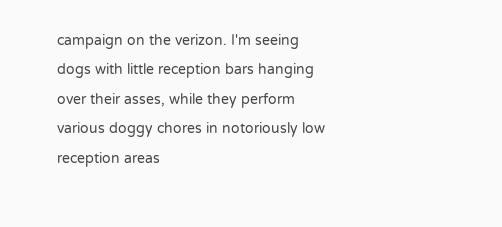campaign on the verizon. I'm seeing dogs with little reception bars hanging over their asses, while they perform various doggy chores in notoriously low reception areas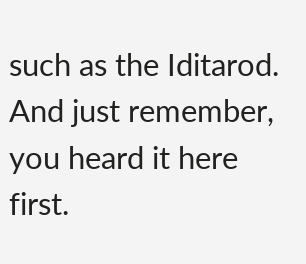such as the Iditarod. And just remember, you heard it here first.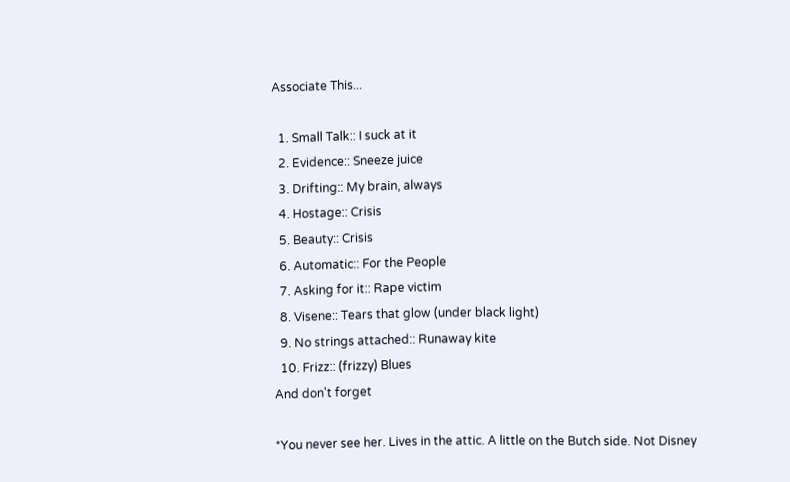Associate This...

  1. Small Talk:: I suck at it
  2. Evidence:: Sneeze juice
  3. Drifting:: My brain, always
  4. Hostage:: Crisis
  5. Beauty:: Crisis
  6. Automatic:: For the People
  7. Asking for it:: Rape victim
  8. Visene:: Tears that glow (under black light)
  9. No strings attached:: Runaway kite
  10. Frizz:: (frizzy) Blues
And don't forget

*You never see her. Lives in the attic. A little on the Butch side. Not Disney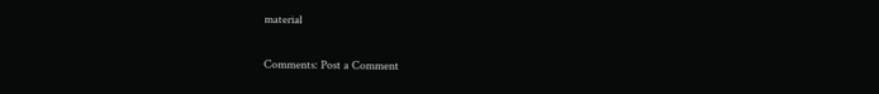material

Comments: Post a Comment